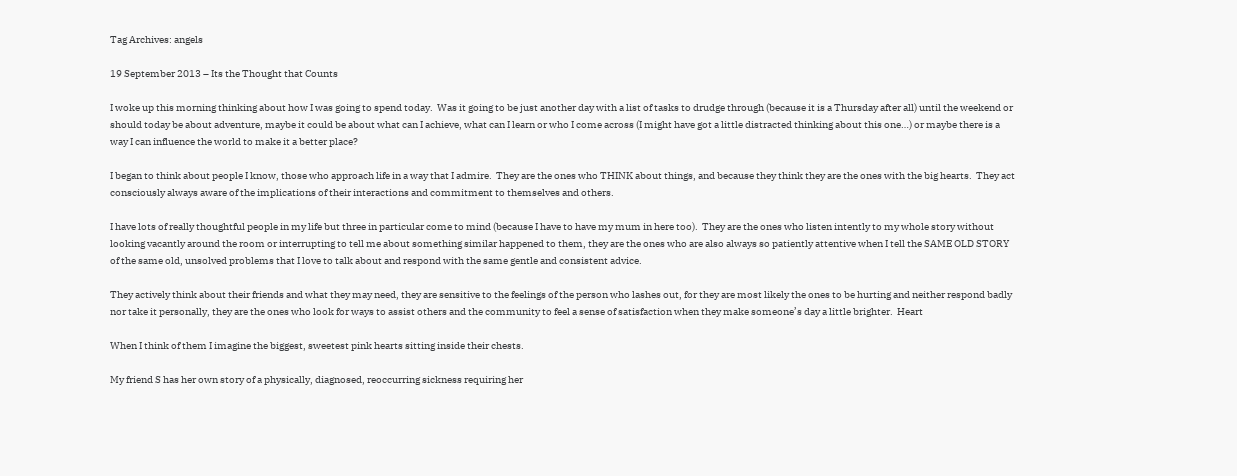Tag Archives: angels

19 September 2013 – Its the Thought that Counts

I woke up this morning thinking about how I was going to spend today.  Was it going to be just another day with a list of tasks to drudge through (because it is a Thursday after all) until the weekend or should today be about adventure, maybe it could be about what can I achieve, what can I learn or who I come across (I might have got a little distracted thinking about this one…) or maybe there is a way I can influence the world to make it a better place?

I began to think about people I know, those who approach life in a way that I admire.  They are the ones who THINK about things, and because they think they are the ones with the big hearts.  They act consciously always aware of the implications of their interactions and commitment to themselves and others.

I have lots of really thoughtful people in my life but three in particular come to mind (because I have to have my mum in here too).  They are the ones who listen intently to my whole story without looking vacantly around the room or interrupting to tell me about something similar happened to them, they are the ones who are also always so patiently attentive when I tell the SAME OLD STORY of the same old, unsolved problems that I love to talk about and respond with the same gentle and consistent advice.

They actively think about their friends and what they may need, they are sensitive to the feelings of the person who lashes out, for they are most likely the ones to be hurting and neither respond badly nor take it personally, they are the ones who look for ways to assist others and the community to feel a sense of satisfaction when they make someone’s day a little brighter.  Heart

When I think of them I imagine the biggest, sweetest pink hearts sitting inside their chests.

My friend S has her own story of a physically, diagnosed, reoccurring sickness requiring her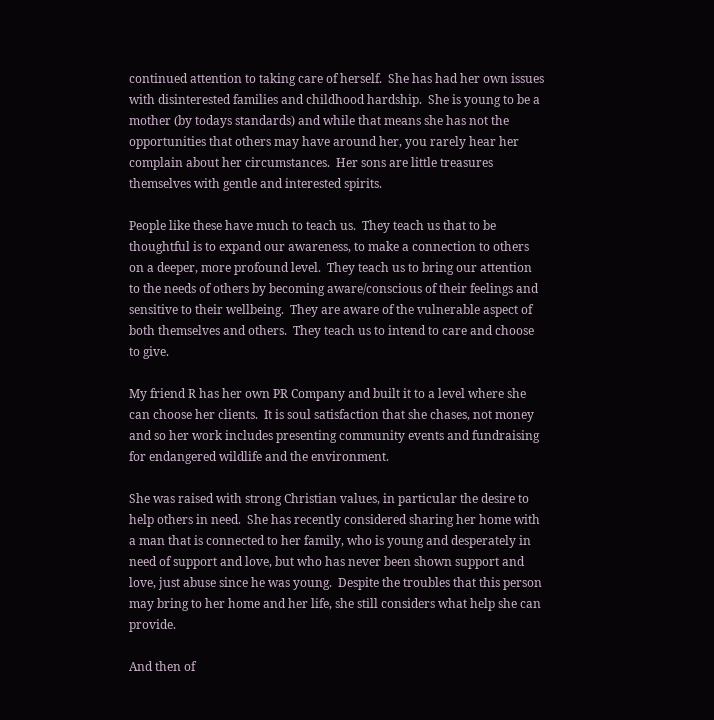continued attention to taking care of herself.  She has had her own issues with disinterested families and childhood hardship.  She is young to be a mother (by todays standards) and while that means she has not the opportunities that others may have around her, you rarely hear her complain about her circumstances.  Her sons are little treasures themselves with gentle and interested spirits.

People like these have much to teach us.  They teach us that to be thoughtful is to expand our awareness, to make a connection to others on a deeper, more profound level.  They teach us to bring our attention to the needs of others by becoming aware/conscious of their feelings and sensitive to their wellbeing.  They are aware of the vulnerable aspect of both themselves and others.  They teach us to intend to care and choose to give.

My friend R has her own PR Company and built it to a level where she can choose her clients.  It is soul satisfaction that she chases, not money and so her work includes presenting community events and fundraising for endangered wildlife and the environment.

She was raised with strong Christian values, in particular the desire to help others in need.  She has recently considered sharing her home with a man that is connected to her family, who is young and desperately in need of support and love, but who has never been shown support and love, just abuse since he was young.  Despite the troubles that this person may bring to her home and her life, she still considers what help she can provide.

And then of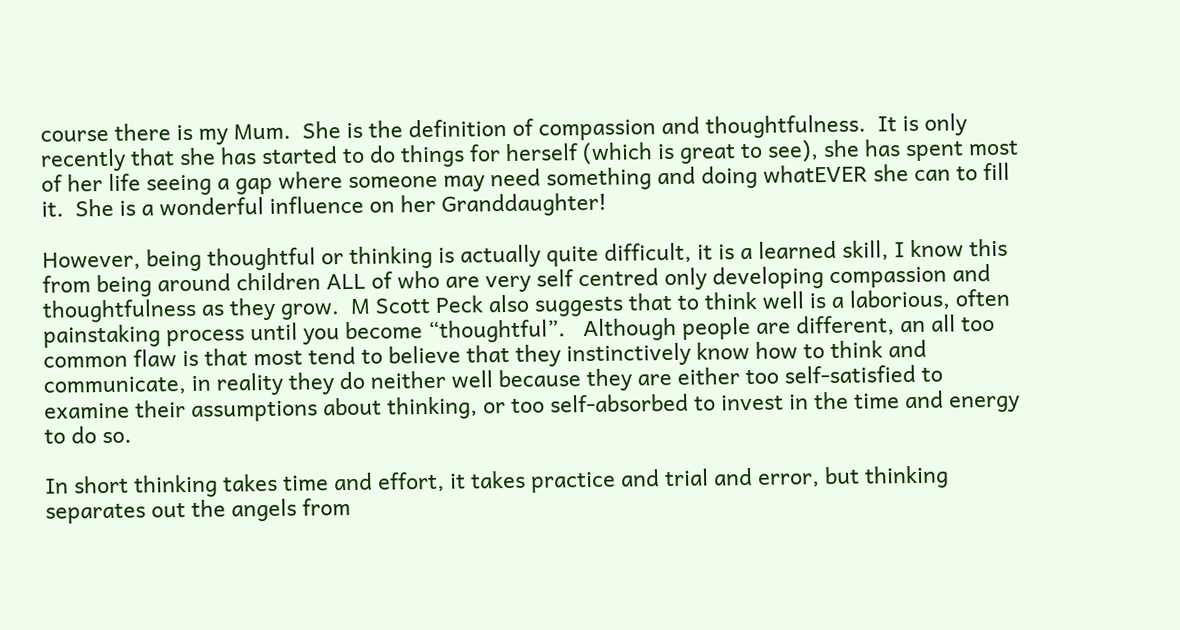course there is my Mum.  She is the definition of compassion and thoughtfulness.  It is only recently that she has started to do things for herself (which is great to see), she has spent most of her life seeing a gap where someone may need something and doing whatEVER she can to fill it.  She is a wonderful influence on her Granddaughter!

However, being thoughtful or thinking is actually quite difficult, it is a learned skill, I know this from being around children ALL of who are very self centred only developing compassion and thoughtfulness as they grow.  M Scott Peck also suggests that to think well is a laborious, often painstaking process until you become “thoughtful”.   Although people are different, an all too common flaw is that most tend to believe that they instinctively know how to think and communicate, in reality they do neither well because they are either too self-satisfied to examine their assumptions about thinking, or too self-absorbed to invest in the time and energy to do so.

In short thinking takes time and effort, it takes practice and trial and error, but thinking separates out the angels from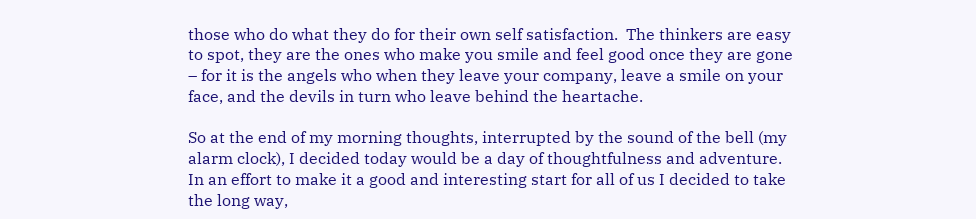those who do what they do for their own self satisfaction.  The thinkers are easy to spot, they are the ones who make you smile and feel good once they are gone – for it is the angels who when they leave your company, leave a smile on your face, and the devils in turn who leave behind the heartache.

So at the end of my morning thoughts, interrupted by the sound of the bell (my alarm clock), I decided today would be a day of thoughtfulness and adventure.  In an effort to make it a good and interesting start for all of us I decided to take the long way,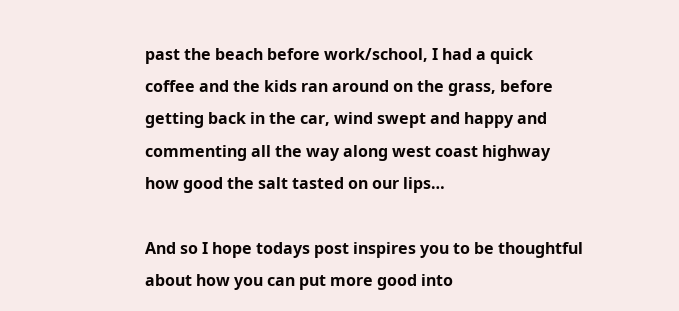past the beach before work/school, I had a quick coffee and the kids ran around on the grass, before getting back in the car, wind swept and happy and commenting all the way along west coast highway how good the salt tasted on our lips…

And so I hope todays post inspires you to be thoughtful about how you can put more good into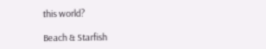this world?

Beach & Starfish